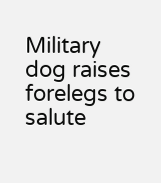Military dog raises forelegs to salute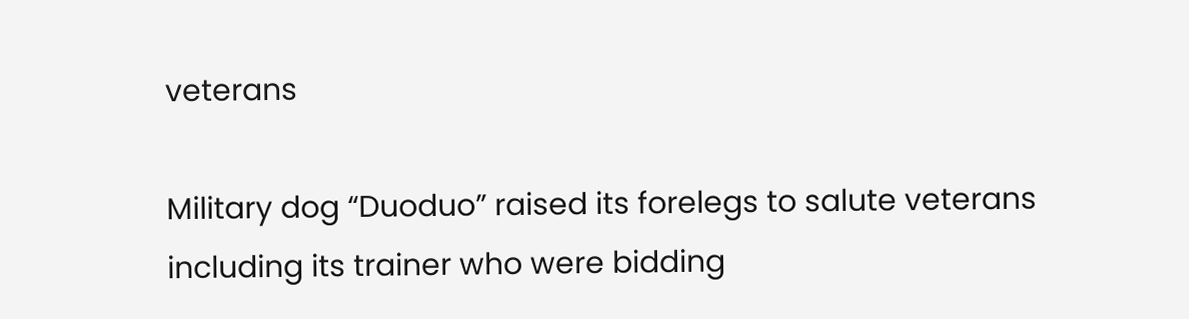veterans

Military dog “Duoduo” raised its forelegs to salute veterans including its trainer who were bidding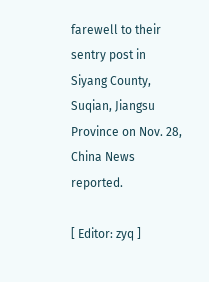farewell to their sentry post in Siyang County, Suqian, Jiangsu Province on Nov. 28, China News reported.

[ Editor: zyq ]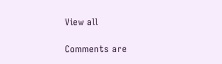View all

Comments are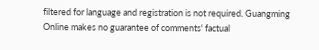filtered for language and registration is not required. Guangming Online makes no guarantee of comments' factual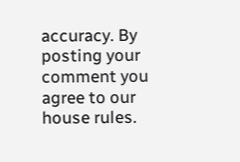accuracy. By posting your comment you agree to our house rules.